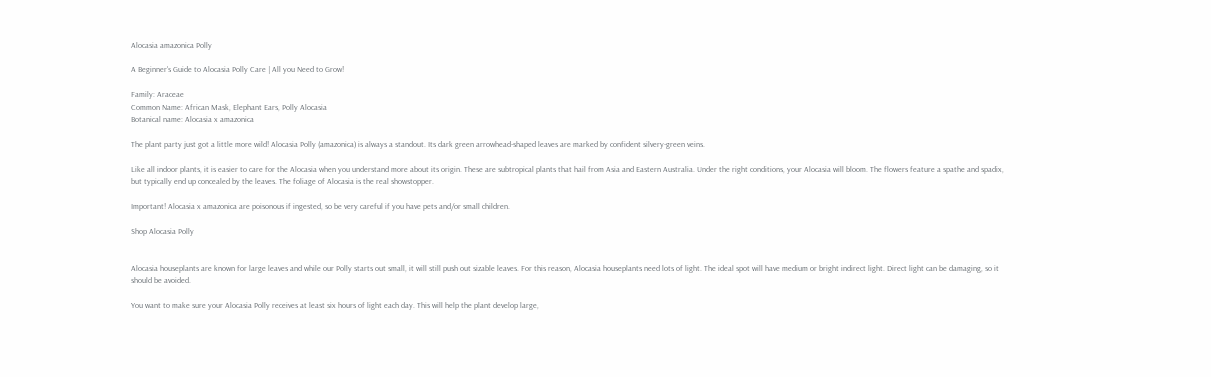Alocasia amazonica Polly

A Beginner's Guide to Alocasia Polly Care | All you Need to Grow!

Family: Araceae
Common Name: African Mask, Elephant Ears, Polly Alocasia
Botanical name: Alocasia x amazonica

The plant party just got a little more wild! Alocasia Polly (amazonica) is always a standout. Its dark green arrowhead-shaped leaves are marked by confident silvery-green veins.

Like all indoor plants, it is easier to care for the Alocasia when you understand more about its origin. These are subtropical plants that hail from Asia and Eastern Australia. Under the right conditions, your Alocasia will bloom. The flowers feature a spathe and spadix, but typically end up concealed by the leaves. The foliage of Alocasia is the real showstopper.

Important! Alocasia x amazonica are poisonous if ingested, so be very careful if you have pets and/or small children.

Shop Alocasia Polly


Alocasia houseplants are known for large leaves and while our Polly starts out small, it will still push out sizable leaves. For this reason, Alocasia houseplants need lots of light. The ideal spot will have medium or bright indirect light. Direct light can be damaging, so it should be avoided.

You want to make sure your Alocasia Polly receives at least six hours of light each day. This will help the plant develop large,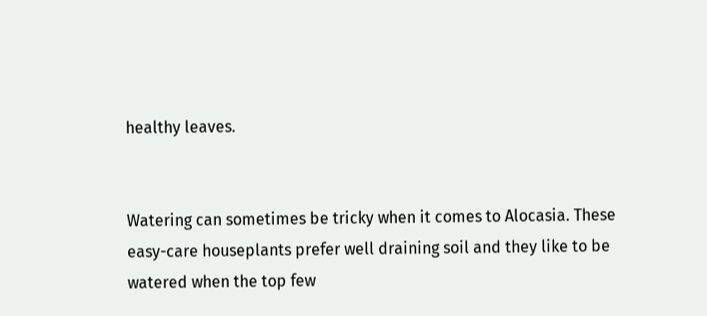healthy leaves.


Watering can sometimes be tricky when it comes to Alocasia. These easy-care houseplants prefer well draining soil and they like to be watered when the top few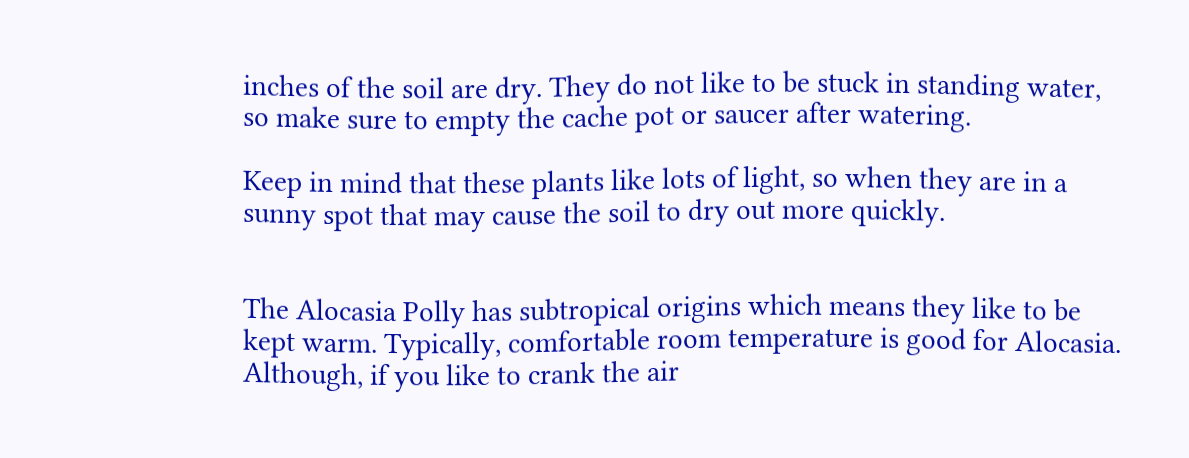inches of the soil are dry. They do not like to be stuck in standing water, so make sure to empty the cache pot or saucer after watering.

Keep in mind that these plants like lots of light, so when they are in a sunny spot that may cause the soil to dry out more quickly.


The Alocasia Polly has subtropical origins which means they like to be kept warm. Typically, comfortable room temperature is good for Alocasia. Although, if you like to crank the air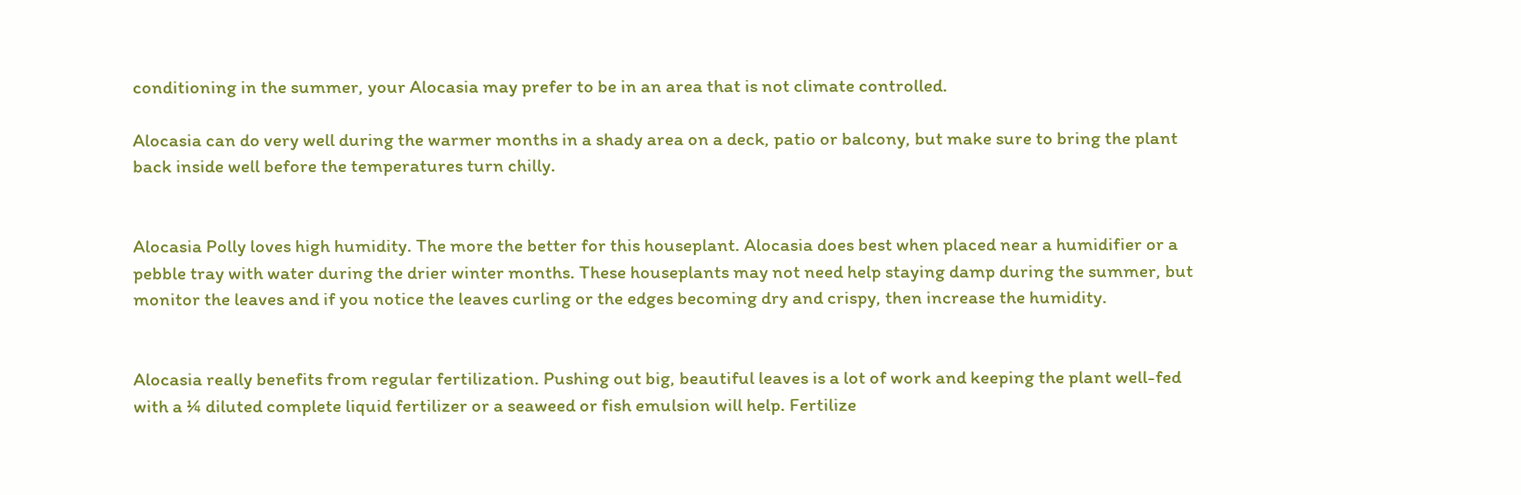conditioning in the summer, your Alocasia may prefer to be in an area that is not climate controlled.

Alocasia can do very well during the warmer months in a shady area on a deck, patio or balcony, but make sure to bring the plant back inside well before the temperatures turn chilly.


Alocasia Polly loves high humidity. The more the better for this houseplant. Alocasia does best when placed near a humidifier or a pebble tray with water during the drier winter months. These houseplants may not need help staying damp during the summer, but monitor the leaves and if you notice the leaves curling or the edges becoming dry and crispy, then increase the humidity.


Alocasia really benefits from regular fertilization. Pushing out big, beautiful leaves is a lot of work and keeping the plant well-fed with a ¼ diluted complete liquid fertilizer or a seaweed or fish emulsion will help. Fertilize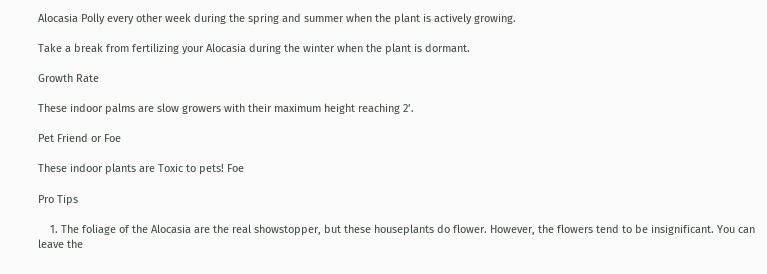Alocasia Polly every other week during the spring and summer when the plant is actively growing.

Take a break from fertilizing your Alocasia during the winter when the plant is dormant.

Growth Rate

These indoor palms are slow growers with their maximum height reaching 2’.

Pet Friend or Foe

These indoor plants are Toxic to pets! Foe

Pro Tips

    1. The foliage of the Alocasia are the real showstopper, but these houseplants do flower. However, the flowers tend to be insignificant. You can leave the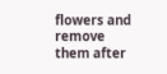flowers and remove them after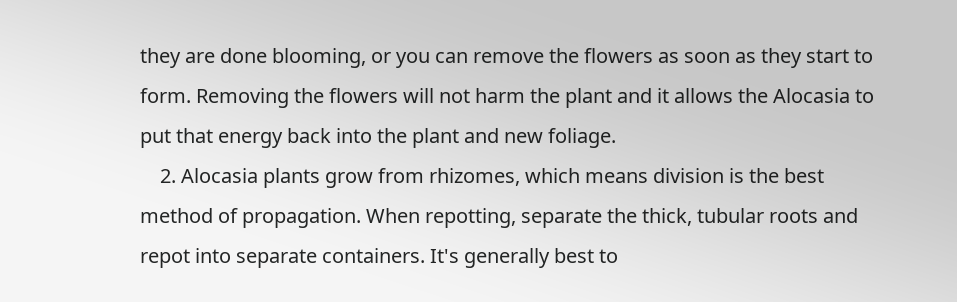they are done blooming, or you can remove the flowers as soon as they start to form. Removing the flowers will not harm the plant and it allows the Alocasia to put that energy back into the plant and new foliage.
    2. Alocasia plants grow from rhizomes, which means division is the best method of propagation. When repotting, separate the thick, tubular roots and repot into separate containers. It's generally best to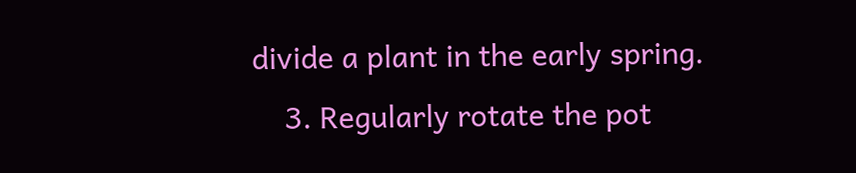divide a plant in the early spring.
    3. Regularly rotate the pot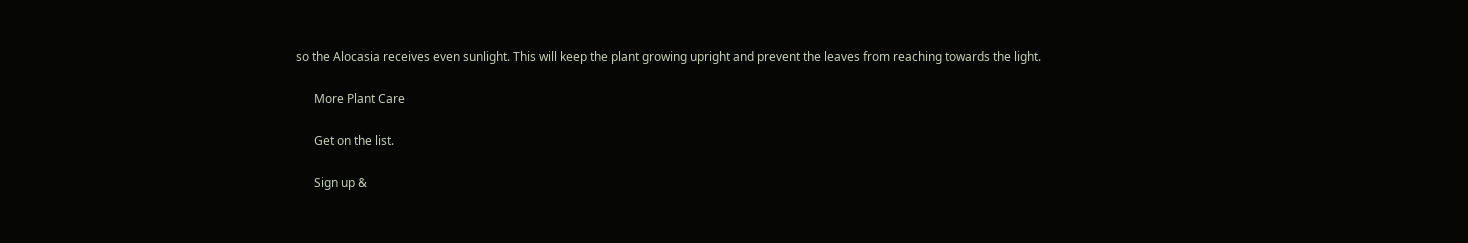so the Alocasia receives even sunlight. This will keep the plant growing upright and prevent the leaves from reaching towards the light.

      More Plant Care

      Get on the list.

      Sign up &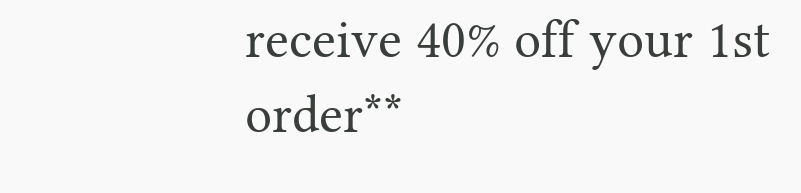receive 40% off your 1st order**